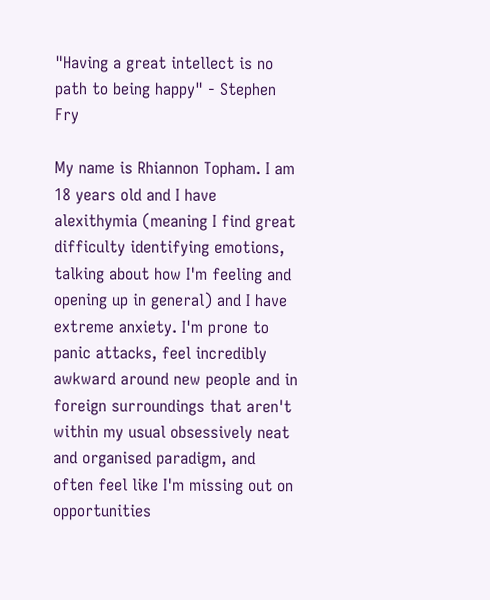"Having a great intellect is no path to being happy" - Stephen Fry

My name is Rhiannon Topham. I am 18 years old and I have alexithymia (meaning I find great difficulty identifying emotions, talking about how I'm feeling and opening up in general) and I have extreme anxiety. I'm prone to panic attacks, feel incredibly awkward around new people and in foreign surroundings that aren't within my usual obsessively neat and organised paradigm, and often feel like I'm missing out on opportunities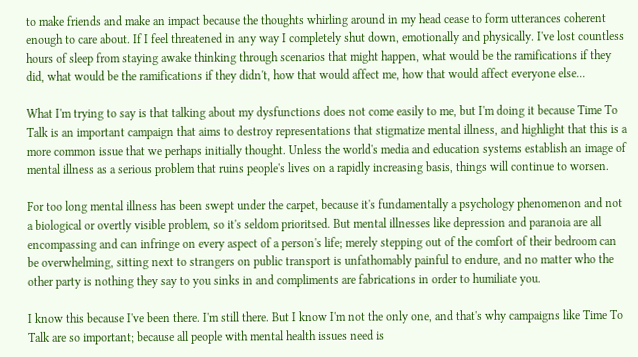to make friends and make an impact because the thoughts whirling around in my head cease to form utterances coherent enough to care about. If I feel threatened in any way I completely shut down, emotionally and physically. I've lost countless hours of sleep from staying awake thinking through scenarios that might happen, what would be the ramifications if they did, what would be the ramifications if they didn't, how that would affect me, how that would affect everyone else...

What I'm trying to say is that talking about my dysfunctions does not come easily to me, but I'm doing it because Time To Talk is an important campaign that aims to destroy representations that stigmatize mental illness, and highlight that this is a more common issue that we perhaps initially thought. Unless the world's media and education systems establish an image of mental illness as a serious problem that ruins people's lives on a rapidly increasing basis, things will continue to worsen.

For too long mental illness has been swept under the carpet, because it's fundamentally a psychology phenomenon and not a biological or overtly visible problem, so it's seldom prioritsed. But mental illnesses like depression and paranoia are all encompassing and can infringe on every aspect of a person's life; merely stepping out of the comfort of their bedroom can be overwhelming, sitting next to strangers on public transport is unfathomably painful to endure, and no matter who the other party is nothing they say to you sinks in and compliments are fabrications in order to humiliate you.

I know this because I've been there. I'm still there. But I know I'm not the only one, and that's why campaigns like Time To Talk are so important; because all people with mental health issues need is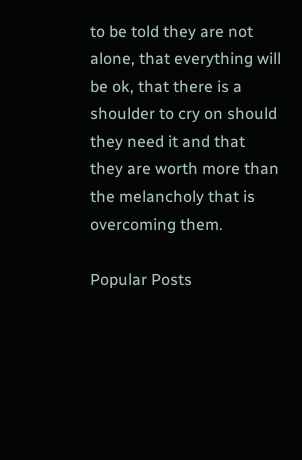to be told they are not alone, that everything will be ok, that there is a shoulder to cry on should they need it and that they are worth more than the melancholy that is overcoming them.

Popular Posts